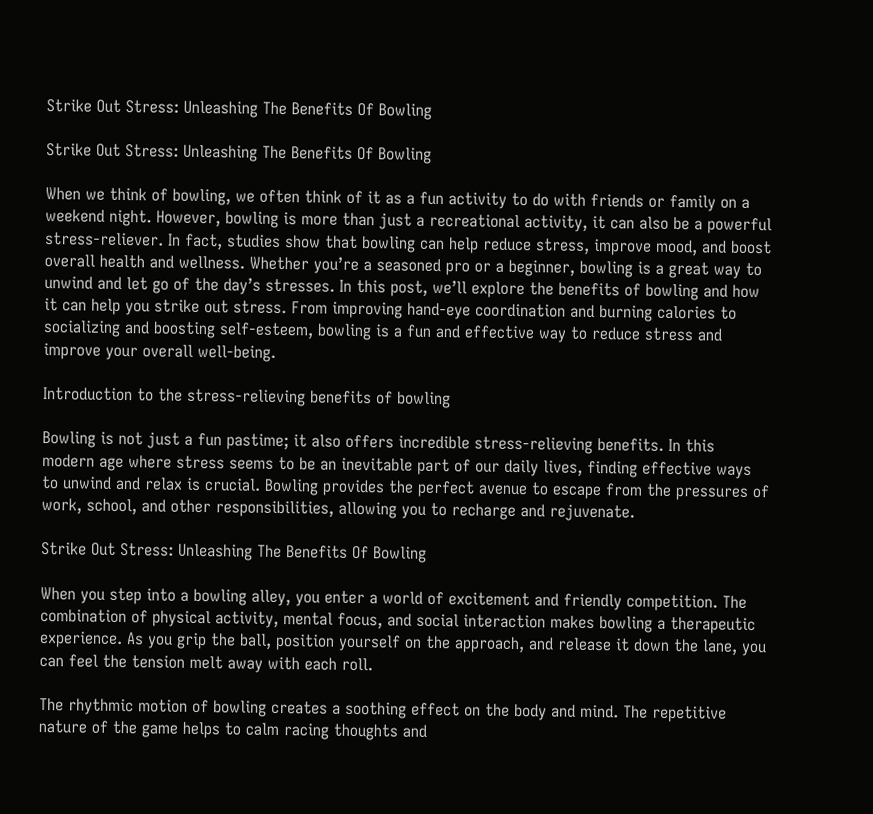Strike Out Stress: Unleashing The Benefits Of Bowling

Strike Out Stress: Unleashing The Benefits Of Bowling

When we think of bowling, we often think of it as a fun activity to do with friends or family on a weekend night. However, bowling is more than just a recreational activity, it can also be a powerful stress-reliever. In fact, studies show that bowling can help reduce stress, improve mood, and boost overall health and wellness. Whether you’re a seasoned pro or a beginner, bowling is a great way to unwind and let go of the day’s stresses. In this post, we’ll explore the benefits of bowling and how it can help you strike out stress. From improving hand-eye coordination and burning calories to socializing and boosting self-esteem, bowling is a fun and effective way to reduce stress and improve your overall well-being.

Introduction to the stress-relieving benefits of bowling

Bowling is not just a fun pastime; it also offers incredible stress-relieving benefits. In this modern age where stress seems to be an inevitable part of our daily lives, finding effective ways to unwind and relax is crucial. Bowling provides the perfect avenue to escape from the pressures of work, school, and other responsibilities, allowing you to recharge and rejuvenate.

Strike Out Stress: Unleashing The Benefits Of Bowling

When you step into a bowling alley, you enter a world of excitement and friendly competition. The combination of physical activity, mental focus, and social interaction makes bowling a therapeutic experience. As you grip the ball, position yourself on the approach, and release it down the lane, you can feel the tension melt away with each roll.

The rhythmic motion of bowling creates a soothing effect on the body and mind. The repetitive nature of the game helps to calm racing thoughts and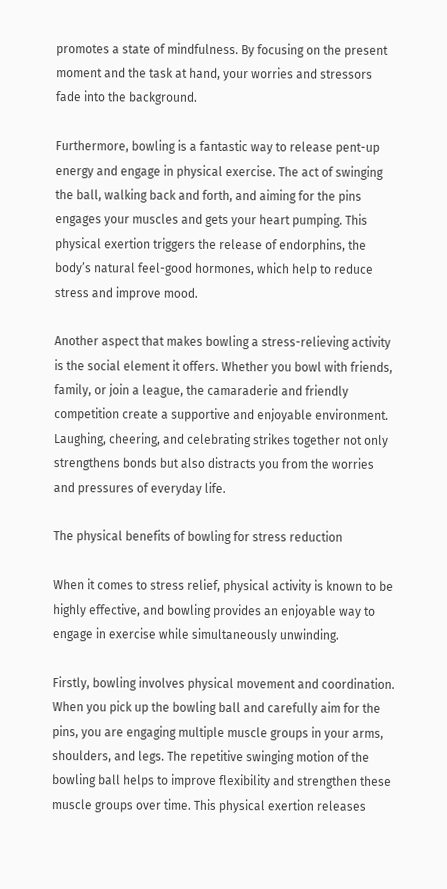promotes a state of mindfulness. By focusing on the present moment and the task at hand, your worries and stressors fade into the background.

Furthermore, bowling is a fantastic way to release pent-up energy and engage in physical exercise. The act of swinging the ball, walking back and forth, and aiming for the pins engages your muscles and gets your heart pumping. This physical exertion triggers the release of endorphins, the body’s natural feel-good hormones, which help to reduce stress and improve mood.

Another aspect that makes bowling a stress-relieving activity is the social element it offers. Whether you bowl with friends, family, or join a league, the camaraderie and friendly competition create a supportive and enjoyable environment. Laughing, cheering, and celebrating strikes together not only strengthens bonds but also distracts you from the worries and pressures of everyday life.

The physical benefits of bowling for stress reduction

When it comes to stress relief, physical activity is known to be highly effective, and bowling provides an enjoyable way to engage in exercise while simultaneously unwinding.

Firstly, bowling involves physical movement and coordination. When you pick up the bowling ball and carefully aim for the pins, you are engaging multiple muscle groups in your arms, shoulders, and legs. The repetitive swinging motion of the bowling ball helps to improve flexibility and strengthen these muscle groups over time. This physical exertion releases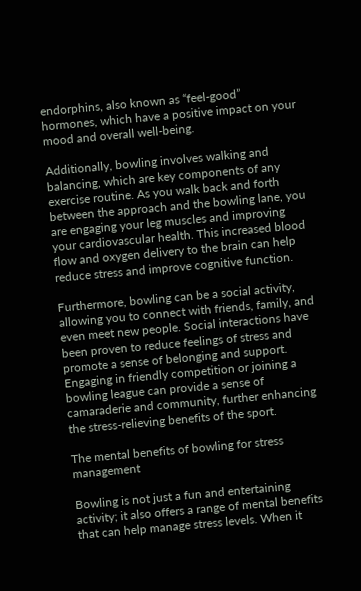endorphins, also known as “feel-good” hormones, which have a positive impact on your mood and overall well-being.

Additionally, bowling involves walking and balancing, which are key components of any exercise routine. As you walk back and forth between the approach and the bowling lane, you are engaging your leg muscles and improving your cardiovascular health. This increased blood flow and oxygen delivery to the brain can help reduce stress and improve cognitive function.

Furthermore, bowling can be a social activity, allowing you to connect with friends, family, and even meet new people. Social interactions have been proven to reduce feelings of stress and promote a sense of belonging and support. Engaging in friendly competition or joining a bowling league can provide a sense of camaraderie and community, further enhancing the stress-relieving benefits of the sport.

The mental benefits of bowling for stress management

Bowling is not just a fun and entertaining activity; it also offers a range of mental benefits that can help manage stress levels. When it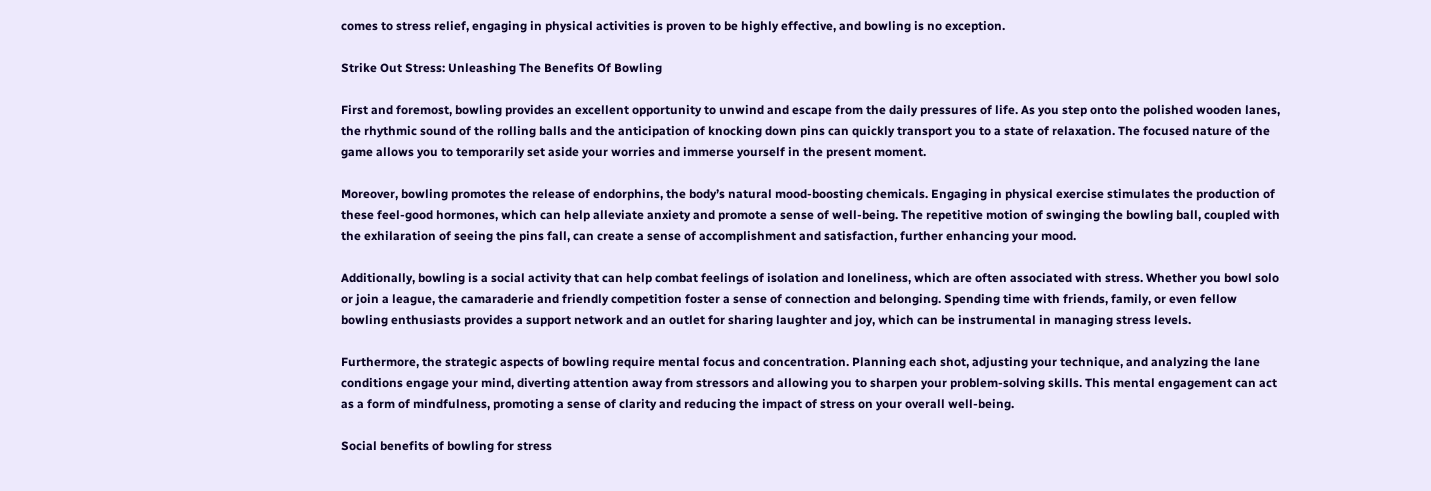comes to stress relief, engaging in physical activities is proven to be highly effective, and bowling is no exception.

Strike Out Stress: Unleashing The Benefits Of Bowling

First and foremost, bowling provides an excellent opportunity to unwind and escape from the daily pressures of life. As you step onto the polished wooden lanes, the rhythmic sound of the rolling balls and the anticipation of knocking down pins can quickly transport you to a state of relaxation. The focused nature of the game allows you to temporarily set aside your worries and immerse yourself in the present moment.

Moreover, bowling promotes the release of endorphins, the body’s natural mood-boosting chemicals. Engaging in physical exercise stimulates the production of these feel-good hormones, which can help alleviate anxiety and promote a sense of well-being. The repetitive motion of swinging the bowling ball, coupled with the exhilaration of seeing the pins fall, can create a sense of accomplishment and satisfaction, further enhancing your mood.

Additionally, bowling is a social activity that can help combat feelings of isolation and loneliness, which are often associated with stress. Whether you bowl solo or join a league, the camaraderie and friendly competition foster a sense of connection and belonging. Spending time with friends, family, or even fellow bowling enthusiasts provides a support network and an outlet for sharing laughter and joy, which can be instrumental in managing stress levels.

Furthermore, the strategic aspects of bowling require mental focus and concentration. Planning each shot, adjusting your technique, and analyzing the lane conditions engage your mind, diverting attention away from stressors and allowing you to sharpen your problem-solving skills. This mental engagement can act as a form of mindfulness, promoting a sense of clarity and reducing the impact of stress on your overall well-being.

Social benefits of bowling for stress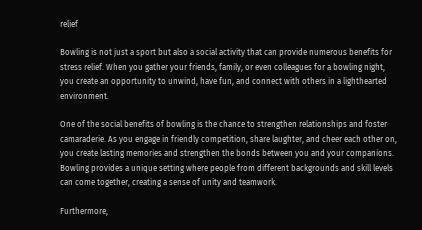relief

Bowling is not just a sport but also a social activity that can provide numerous benefits for stress relief. When you gather your friends, family, or even colleagues for a bowling night, you create an opportunity to unwind, have fun, and connect with others in a lighthearted environment.

One of the social benefits of bowling is the chance to strengthen relationships and foster camaraderie. As you engage in friendly competition, share laughter, and cheer each other on, you create lasting memories and strengthen the bonds between you and your companions. Bowling provides a unique setting where people from different backgrounds and skill levels can come together, creating a sense of unity and teamwork.

Furthermore,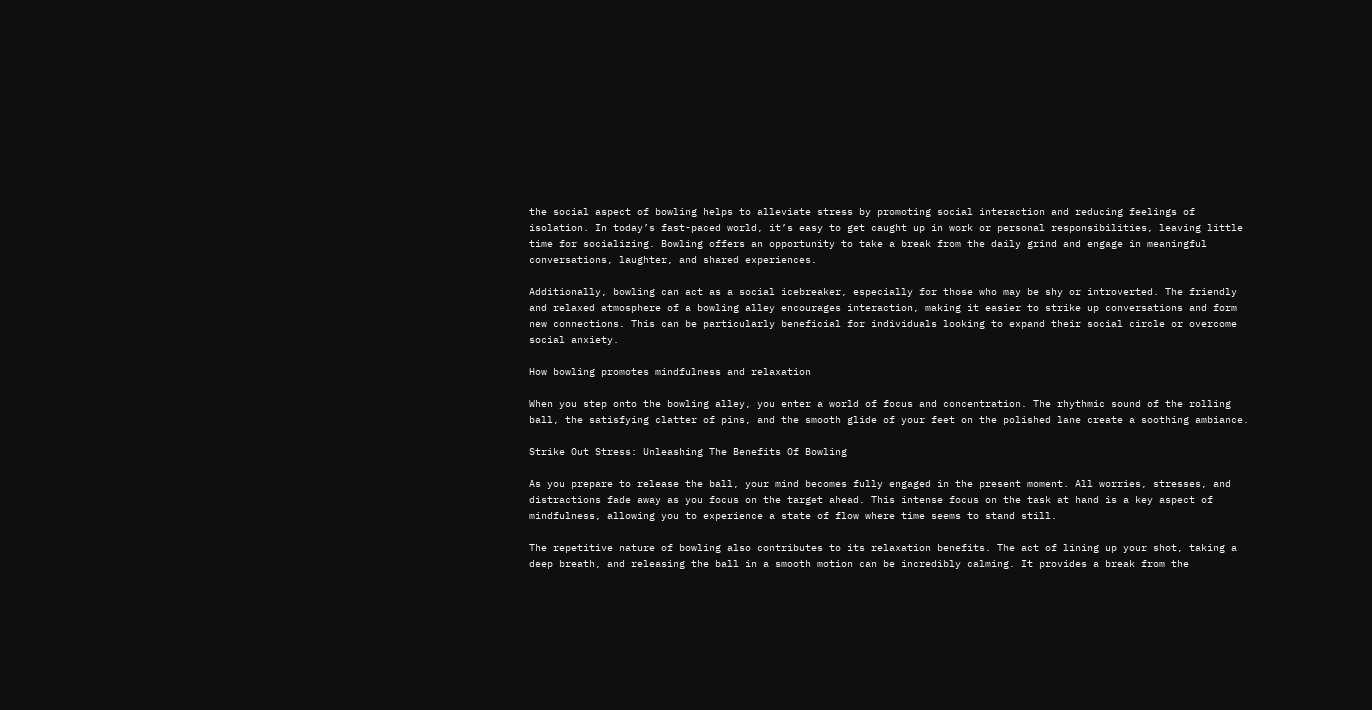the social aspect of bowling helps to alleviate stress by promoting social interaction and reducing feelings of isolation. In today’s fast-paced world, it’s easy to get caught up in work or personal responsibilities, leaving little time for socializing. Bowling offers an opportunity to take a break from the daily grind and engage in meaningful conversations, laughter, and shared experiences.

Additionally, bowling can act as a social icebreaker, especially for those who may be shy or introverted. The friendly and relaxed atmosphere of a bowling alley encourages interaction, making it easier to strike up conversations and form new connections. This can be particularly beneficial for individuals looking to expand their social circle or overcome social anxiety.

How bowling promotes mindfulness and relaxation

When you step onto the bowling alley, you enter a world of focus and concentration. The rhythmic sound of the rolling ball, the satisfying clatter of pins, and the smooth glide of your feet on the polished lane create a soothing ambiance.

Strike Out Stress: Unleashing The Benefits Of Bowling

As you prepare to release the ball, your mind becomes fully engaged in the present moment. All worries, stresses, and distractions fade away as you focus on the target ahead. This intense focus on the task at hand is a key aspect of mindfulness, allowing you to experience a state of flow where time seems to stand still.

The repetitive nature of bowling also contributes to its relaxation benefits. The act of lining up your shot, taking a deep breath, and releasing the ball in a smooth motion can be incredibly calming. It provides a break from the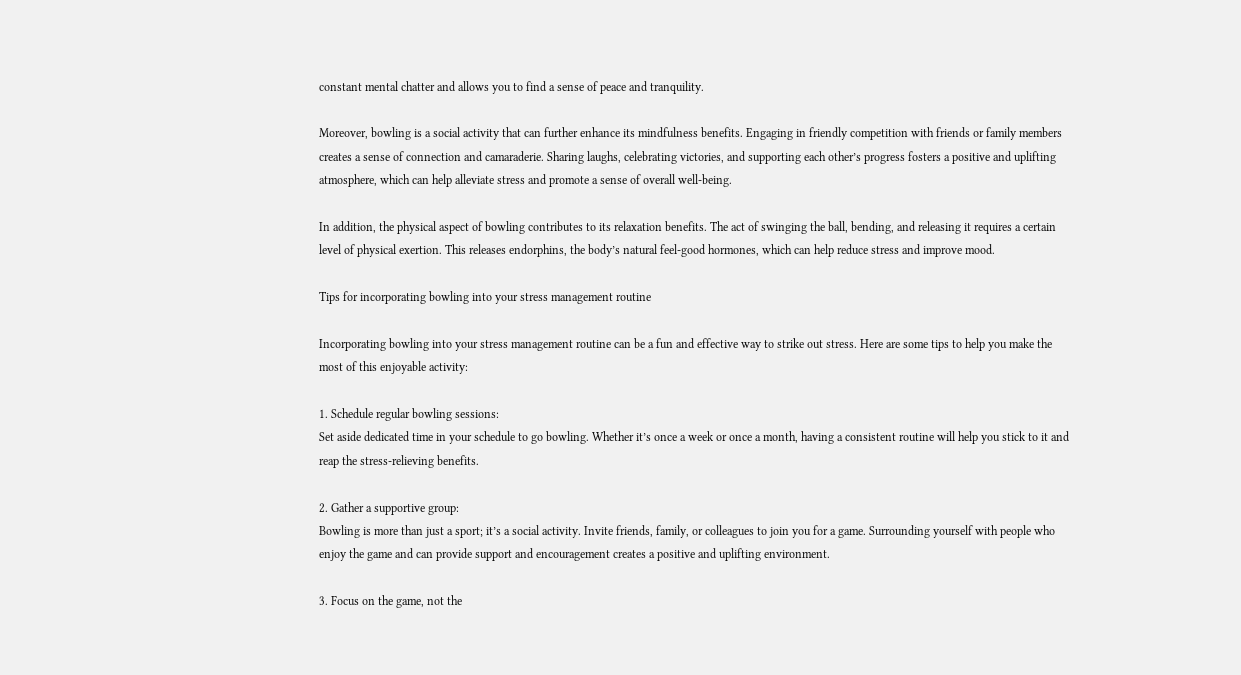constant mental chatter and allows you to find a sense of peace and tranquility.

Moreover, bowling is a social activity that can further enhance its mindfulness benefits. Engaging in friendly competition with friends or family members creates a sense of connection and camaraderie. Sharing laughs, celebrating victories, and supporting each other’s progress fosters a positive and uplifting atmosphere, which can help alleviate stress and promote a sense of overall well-being.

In addition, the physical aspect of bowling contributes to its relaxation benefits. The act of swinging the ball, bending, and releasing it requires a certain level of physical exertion. This releases endorphins, the body’s natural feel-good hormones, which can help reduce stress and improve mood.

Tips for incorporating bowling into your stress management routine

Incorporating bowling into your stress management routine can be a fun and effective way to strike out stress. Here are some tips to help you make the most of this enjoyable activity:

1. Schedule regular bowling sessions:
Set aside dedicated time in your schedule to go bowling. Whether it’s once a week or once a month, having a consistent routine will help you stick to it and reap the stress-relieving benefits.

2. Gather a supportive group:
Bowling is more than just a sport; it’s a social activity. Invite friends, family, or colleagues to join you for a game. Surrounding yourself with people who enjoy the game and can provide support and encouragement creates a positive and uplifting environment.

3. Focus on the game, not the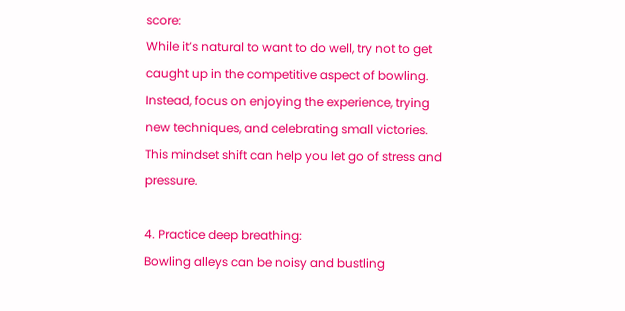score:
While it’s natural to want to do well, try not to get caught up in the competitive aspect of bowling. Instead, focus on enjoying the experience, trying new techniques, and celebrating small victories. This mindset shift can help you let go of stress and pressure.

4. Practice deep breathing:
Bowling alleys can be noisy and bustling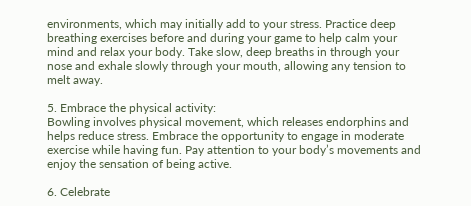environments, which may initially add to your stress. Practice deep breathing exercises before and during your game to help calm your mind and relax your body. Take slow, deep breaths in through your nose and exhale slowly through your mouth, allowing any tension to melt away.

5. Embrace the physical activity:
Bowling involves physical movement, which releases endorphins and helps reduce stress. Embrace the opportunity to engage in moderate exercise while having fun. Pay attention to your body’s movements and enjoy the sensation of being active.

6. Celebrate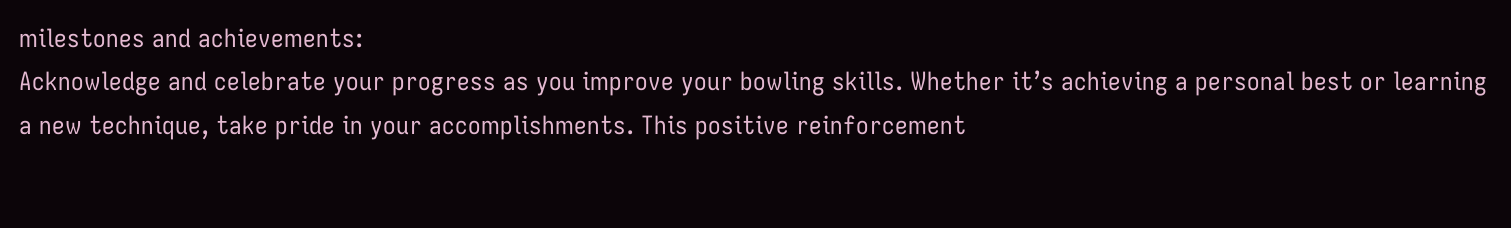milestones and achievements:
Acknowledge and celebrate your progress as you improve your bowling skills. Whether it’s achieving a personal best or learning a new technique, take pride in your accomplishments. This positive reinforcement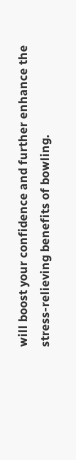will boost your confidence and further enhance the stress-relieving benefits of bowling.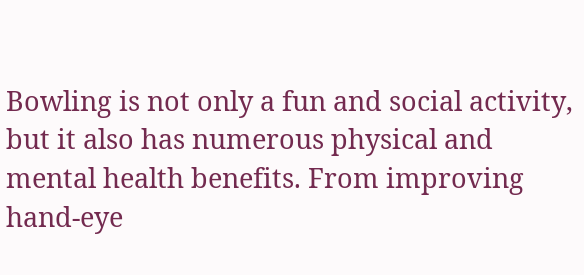Bowling is not only a fun and social activity, but it also has numerous physical and mental health benefits. From improving hand-eye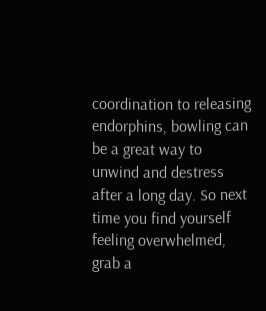coordination to releasing endorphins, bowling can be a great way to unwind and destress after a long day. So next time you find yourself feeling overwhelmed, grab a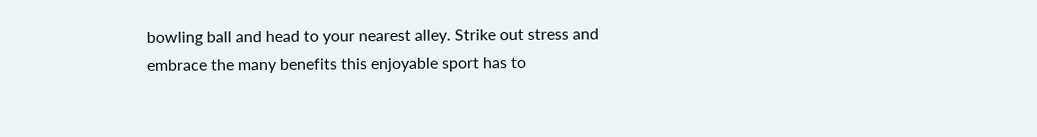bowling ball and head to your nearest alley. Strike out stress and embrace the many benefits this enjoyable sport has to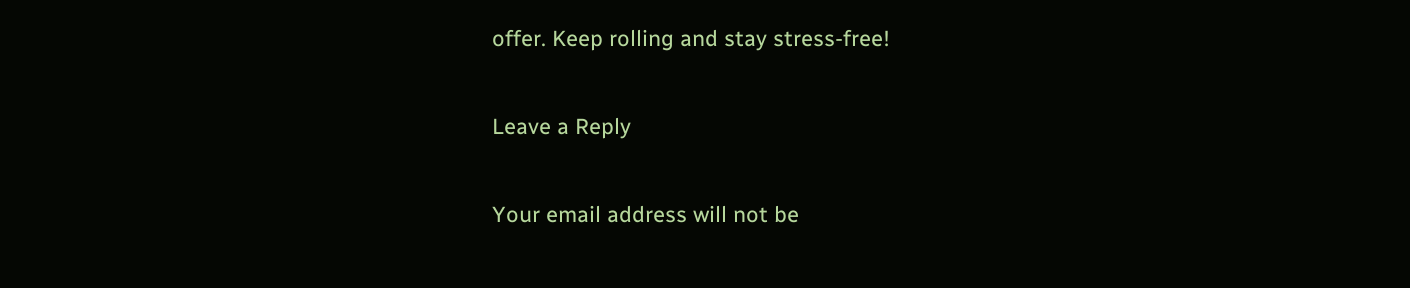offer. Keep rolling and stay stress-free!

Leave a Reply

Your email address will not be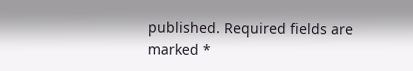published. Required fields are marked *